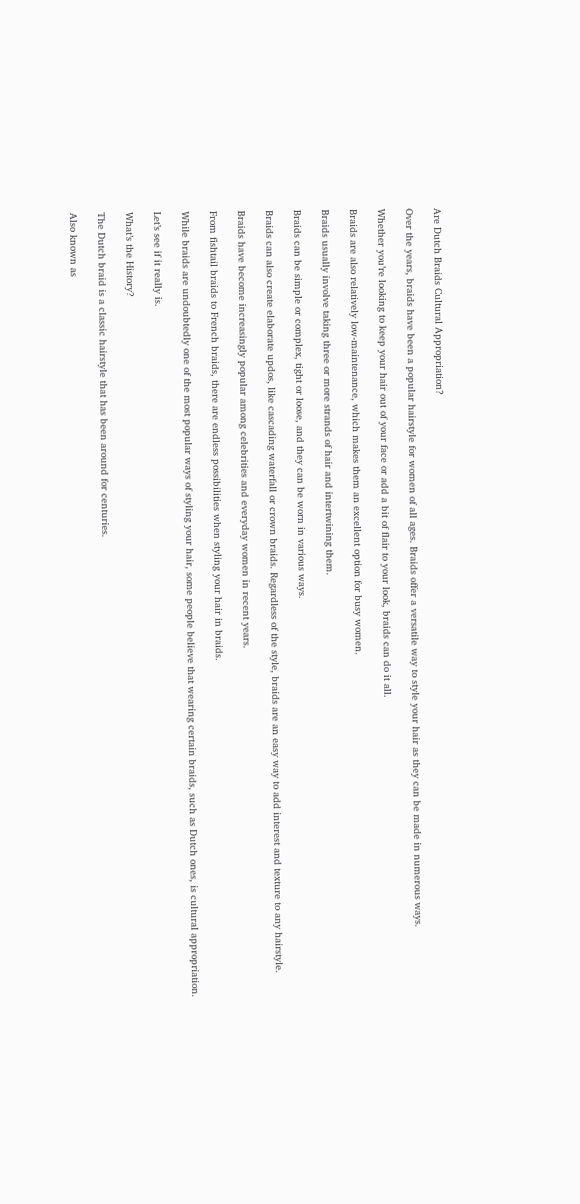Are Dutch Braids Cultural Appropriation?

Over the years, braids have been a popular hairstyle for women of all ages. Braids offer a versatile way to style your hair as they can be made in numerous ways.

Whether you’re looking to keep your hair out of your face or add a bit of flair to your look, braids can do it all.

Braids are also relatively low-maintenance, which makes them an excellent option for busy women.

Braids usually involve taking three or more strands of hair and intertwining them.

Braids can be simple or complex, tight or loose, and they can be worn in various ways.

Braids can also create elaborate updos, like cascading waterfall or crown braids. Regardless of the style, braids are an easy way to add interest and texture to any hairstyle.

Braids have become increasingly popular among celebrities and everyday women in recent years.

From fishtail braids to French braids, there are endless possibilities when styling your hair in braids.

While braids are undoubtedly one of the most popular ways of styling your hair, some people believe that wearing certain braids, such as Dutch ones, is cultural appropriation.

Let’s see if it really is.

What’s the History?

The Dutch braid is a classic hairstyle that has been around for centuries.

Also known as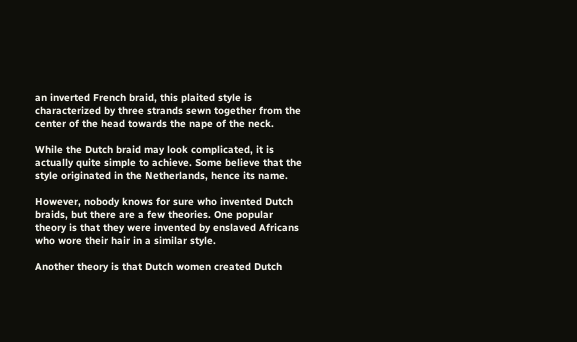an inverted French braid, this plaited style is characterized by three strands sewn together from the center of the head towards the nape of the neck.

While the Dutch braid may look complicated, it is actually quite simple to achieve. Some believe that the style originated in the Netherlands, hence its name.

However, nobody knows for sure who invented Dutch braids, but there are a few theories. One popular theory is that they were invented by enslaved Africans who wore their hair in a similar style.

Another theory is that Dutch women created Dutch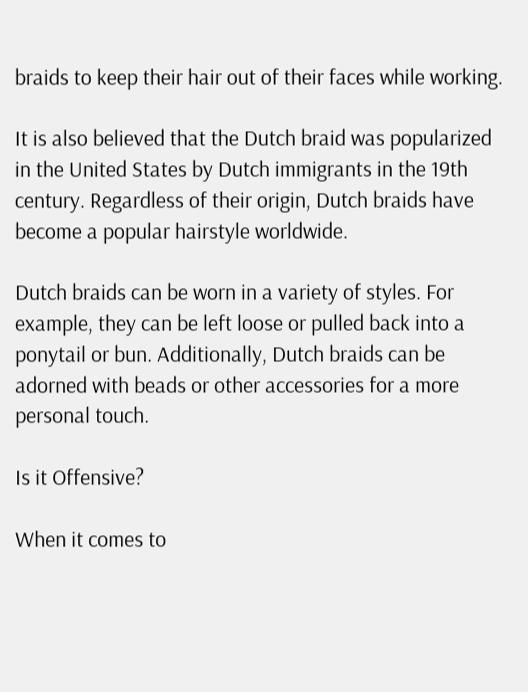braids to keep their hair out of their faces while working.

It is also believed that the Dutch braid was popularized in the United States by Dutch immigrants in the 19th century. Regardless of their origin, Dutch braids have become a popular hairstyle worldwide.

Dutch braids can be worn in a variety of styles. For example, they can be left loose or pulled back into a ponytail or bun. Additionally, Dutch braids can be adorned with beads or other accessories for a more personal touch.

Is it Offensive?

When it comes to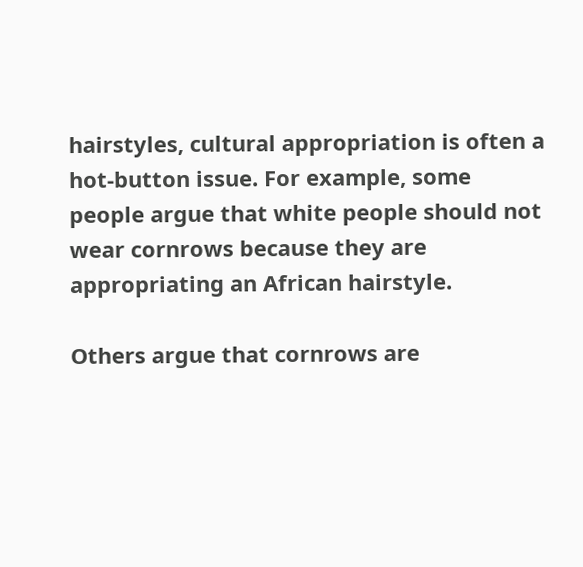hairstyles, cultural appropriation is often a hot-button issue. For example, some people argue that white people should not wear cornrows because they are appropriating an African hairstyle.

Others argue that cornrows are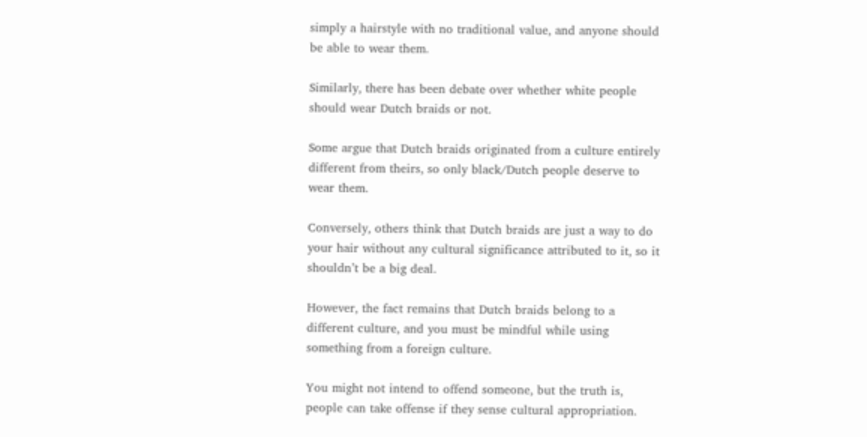simply a hairstyle with no traditional value, and anyone should be able to wear them.

Similarly, there has been debate over whether white people should wear Dutch braids or not.

Some argue that Dutch braids originated from a culture entirely different from theirs, so only black/Dutch people deserve to wear them.

Conversely, others think that Dutch braids are just a way to do your hair without any cultural significance attributed to it, so it shouldn’t be a big deal.

However, the fact remains that Dutch braids belong to a different culture, and you must be mindful while using something from a foreign culture.

You might not intend to offend someone, but the truth is, people can take offense if they sense cultural appropriation.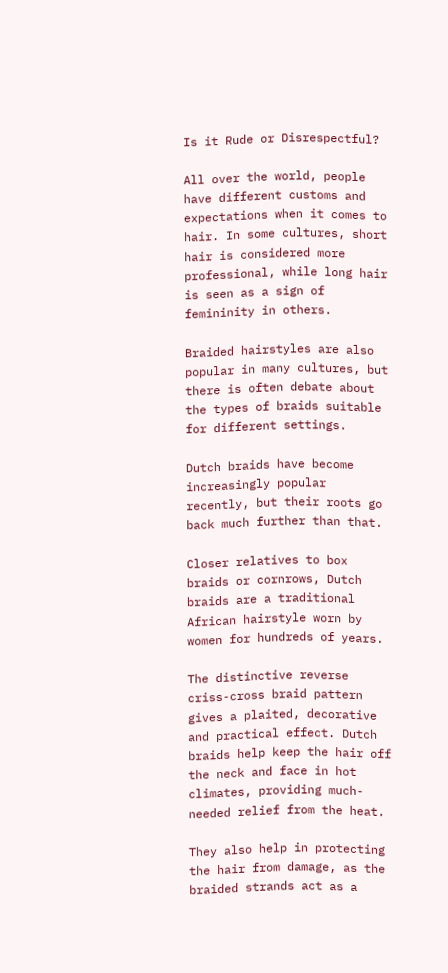Is it Rude or Disrespectful?

All over the world, people have different customs and expectations when it comes to hair. In some cultures, short hair is considered more professional, while long hair is seen as a sign of femininity in others.

Braided hairstyles are also popular in many cultures, but there is often debate about the types of braids suitable for different settings.

Dutch braids have become increasingly popular recently, but their roots go back much further than that.

Closer relatives to box braids or cornrows, Dutch braids are a traditional African hairstyle worn by women for hundreds of years.

The distinctive reverse criss-cross braid pattern gives a plaited, decorative and practical effect. Dutch braids help keep the hair off the neck and face in hot climates, providing much-needed relief from the heat.

They also help in protecting the hair from damage, as the braided strands act as a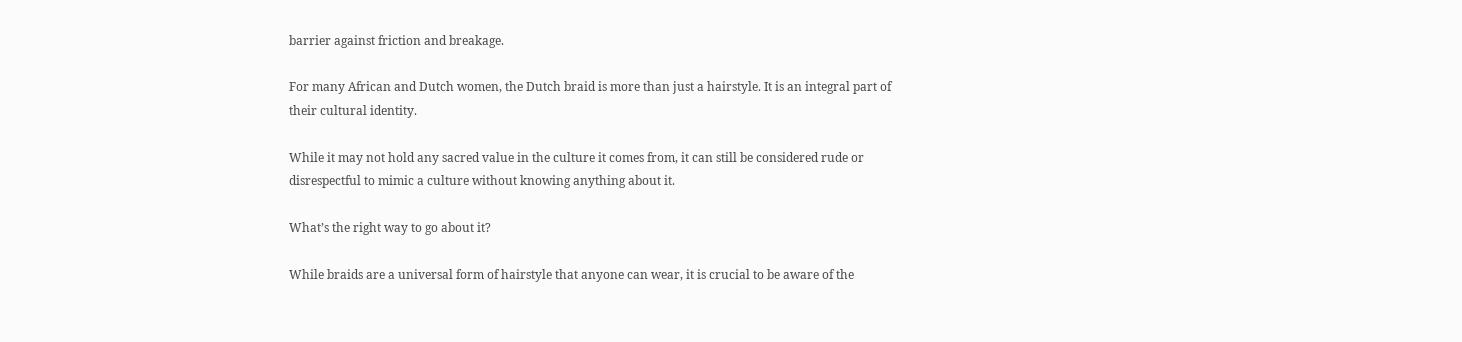barrier against friction and breakage.

For many African and Dutch women, the Dutch braid is more than just a hairstyle. It is an integral part of their cultural identity.

While it may not hold any sacred value in the culture it comes from, it can still be considered rude or disrespectful to mimic a culture without knowing anything about it.

What’s the right way to go about it?

While braids are a universal form of hairstyle that anyone can wear, it is crucial to be aware of the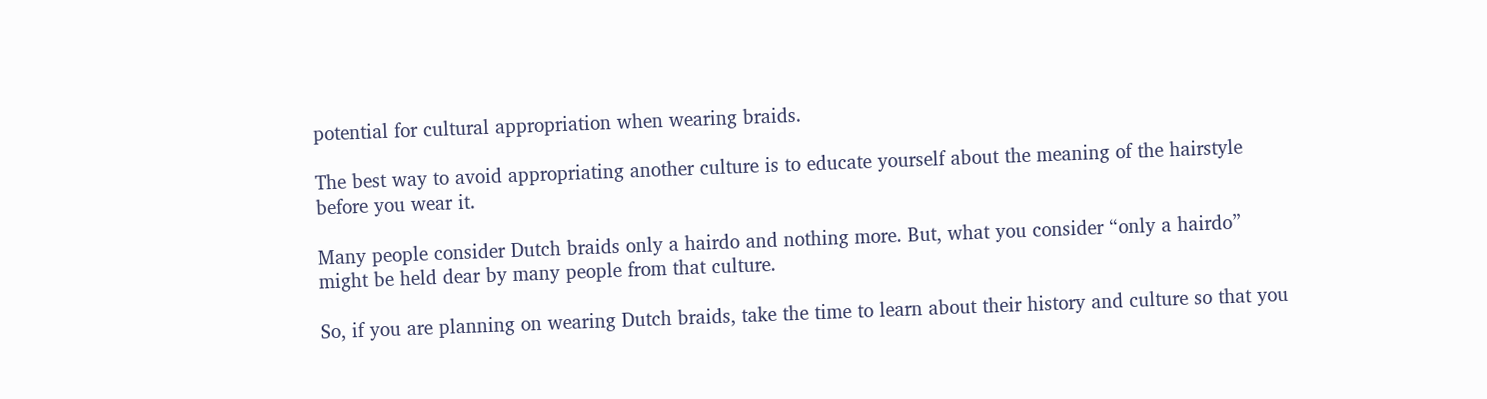potential for cultural appropriation when wearing braids.

The best way to avoid appropriating another culture is to educate yourself about the meaning of the hairstyle before you wear it.

Many people consider Dutch braids only a hairdo and nothing more. But, what you consider “only a hairdo” might be held dear by many people from that culture.

So, if you are planning on wearing Dutch braids, take the time to learn about their history and culture so that you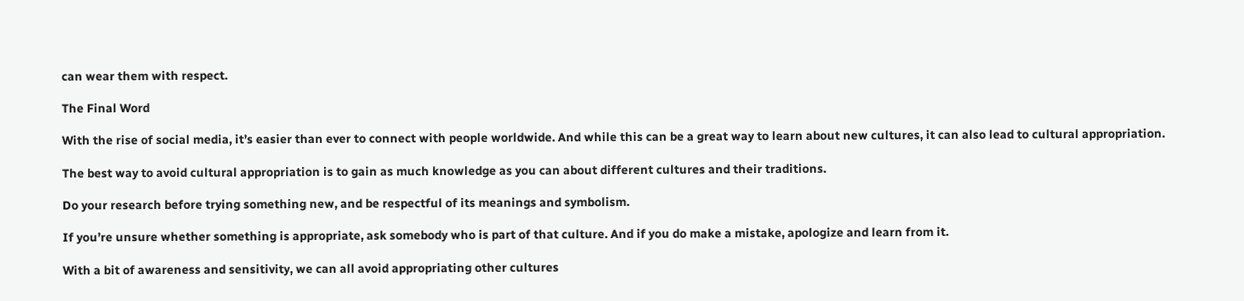can wear them with respect.

The Final Word

With the rise of social media, it’s easier than ever to connect with people worldwide. And while this can be a great way to learn about new cultures, it can also lead to cultural appropriation.

The best way to avoid cultural appropriation is to gain as much knowledge as you can about different cultures and their traditions.

Do your research before trying something new, and be respectful of its meanings and symbolism.

If you’re unsure whether something is appropriate, ask somebody who is part of that culture. And if you do make a mistake, apologize and learn from it.

With a bit of awareness and sensitivity, we can all avoid appropriating other cultures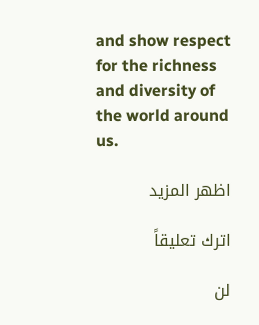and show respect for the richness and diversity of the world around us.

اظهر المزيد

اترك تعليقاً

لن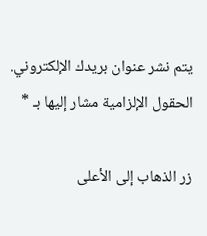يتم نشر عنوان بريدك الإلكتروني. الحقول الإلزامية مشار إليها بـ *

زر الذهاب إلى الأعلى